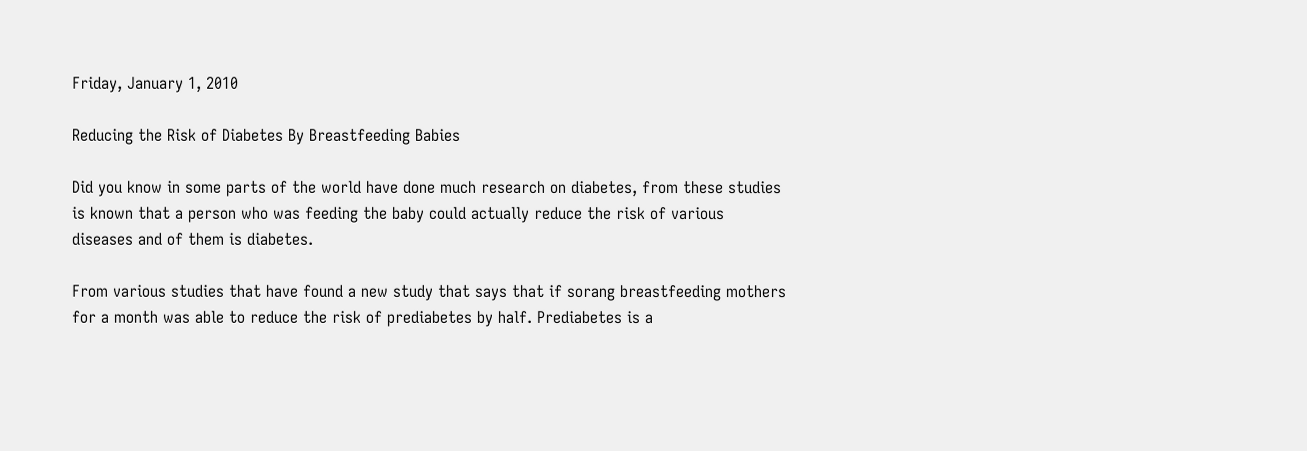Friday, January 1, 2010

Reducing the Risk of Diabetes By Breastfeeding Babies

Did you know in some parts of the world have done much research on diabetes, from these studies is known that a person who was feeding the baby could actually reduce the risk of various diseases and of them is diabetes.

From various studies that have found a new study that says that if sorang breastfeeding mothers for a month was able to reduce the risk of prediabetes by half. Prediabetes is a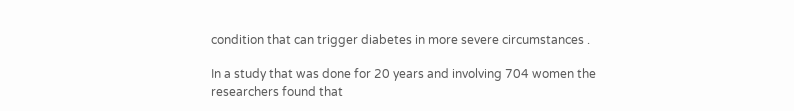condition that can trigger diabetes in more severe circumstances .

In a study that was done for 20 years and involving 704 women the researchers found that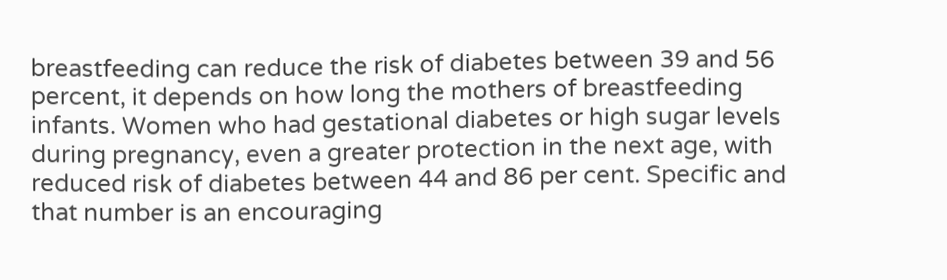breastfeeding can reduce the risk of diabetes between 39 and 56 percent, it depends on how long the mothers of breastfeeding infants. Women who had gestational diabetes or high sugar levels during pregnancy, even a greater protection in the next age, with reduced risk of diabetes between 44 and 86 per cent. Specific and that number is an encouraging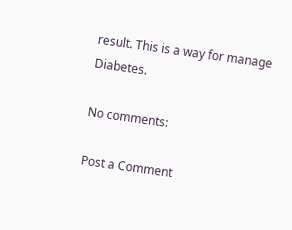result. This is a way for manage Diabetes.

No comments:

Post a Comment